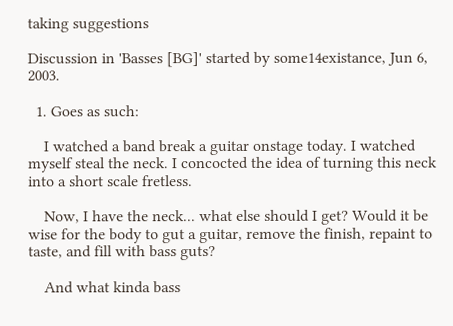taking suggestions

Discussion in 'Basses [BG]' started by some14existance, Jun 6, 2003.

  1. Goes as such:

    I watched a band break a guitar onstage today. I watched myself steal the neck. I concocted the idea of turning this neck into a short scale fretless.

    Now, I have the neck... what else should I get? Would it be wise for the body to gut a guitar, remove the finish, repaint to taste, and fill with bass guts?

    And what kinda bass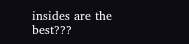insides are the best???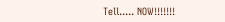Tell..... NOW!!!!!!!